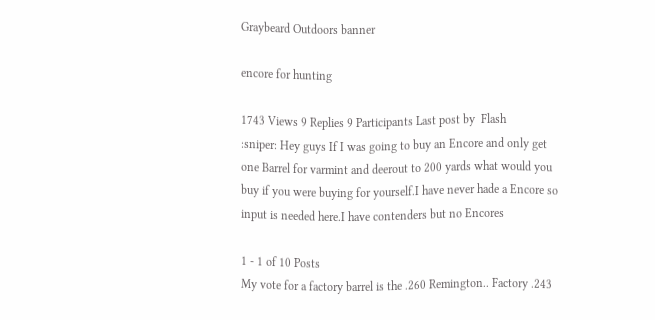Graybeard Outdoors banner

encore for hunting

1743 Views 9 Replies 9 Participants Last post by  Flash
:sniper: Hey guys If I was going to buy an Encore and only get one Barrel for varmint and deerout to 200 yards what would you buy if you were buying for yourself.I have never hade a Encore so input is needed here.I have contenders but no Encores

1 - 1 of 10 Posts
My vote for a factory barrel is the .260 Remington.. Factory .243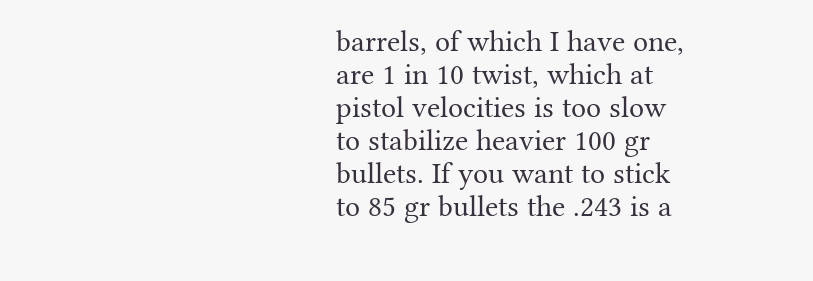barrels, of which I have one, are 1 in 10 twist, which at pistol velocities is too slow to stabilize heavier 100 gr bullets. If you want to stick to 85 gr bullets the .243 is a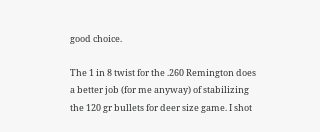good choice.

The 1 in 8 twist for the .260 Remington does a better job (for me anyway) of stabilizing the 120 gr bullets for deer size game. I shot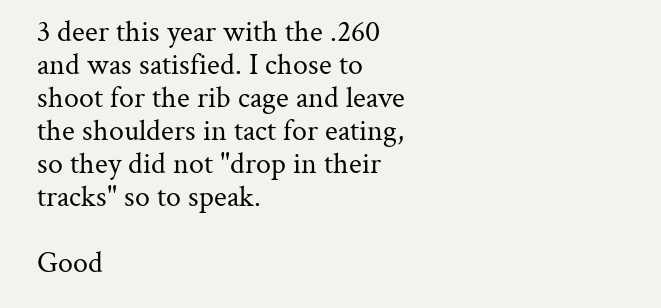3 deer this year with the .260 and was satisfied. I chose to shoot for the rib cage and leave the shoulders in tact for eating, so they did not "drop in their tracks" so to speak.

Good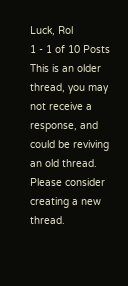Luck, Rol
1 - 1 of 10 Posts
This is an older thread, you may not receive a response, and could be reviving an old thread. Please consider creating a new thread.